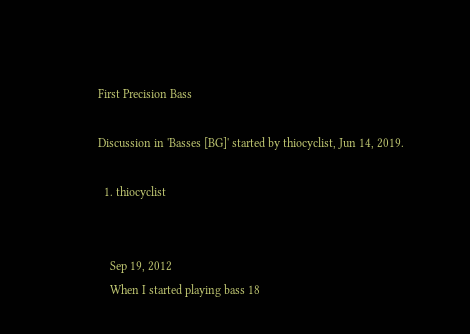First Precision Bass

Discussion in 'Basses [BG]' started by thiocyclist, Jun 14, 2019.

  1. thiocyclist


    Sep 19, 2012
    When I started playing bass 18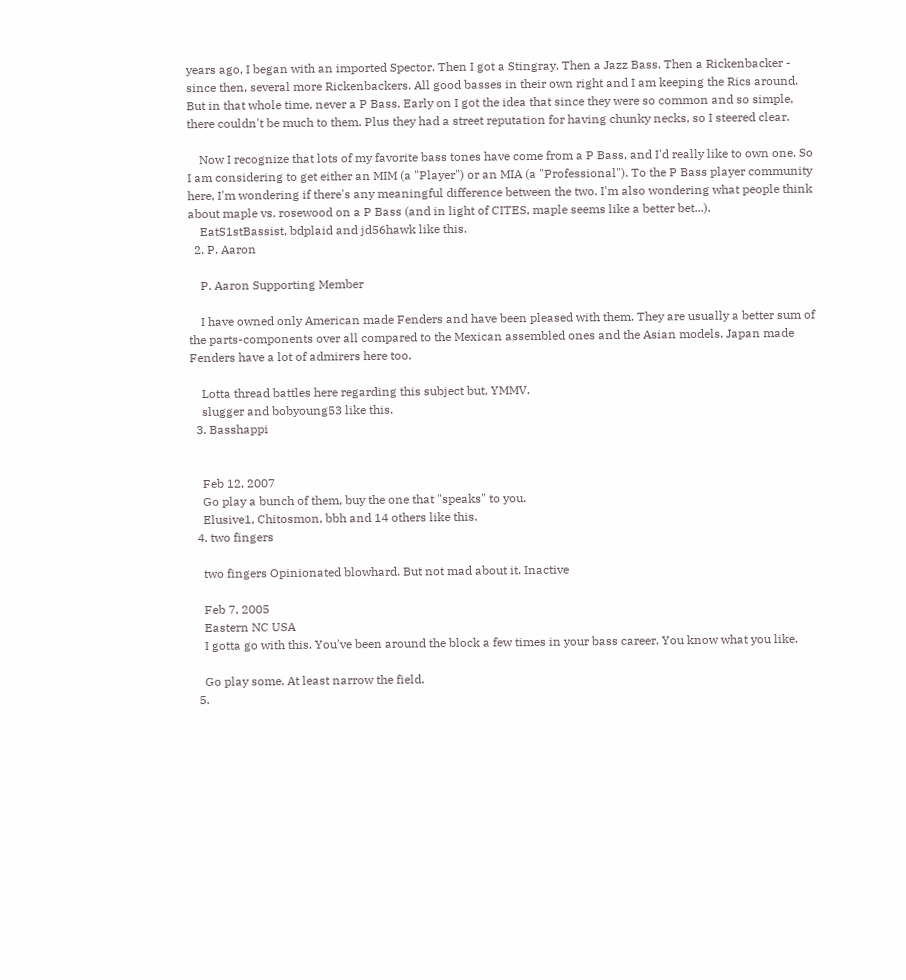years ago, I began with an imported Spector. Then I got a Stingray. Then a Jazz Bass. Then a Rickenbacker - since then, several more Rickenbackers. All good basses in their own right and I am keeping the Rics around. But in that whole time, never a P Bass. Early on I got the idea that since they were so common and so simple, there couldn't be much to them. Plus they had a street reputation for having chunky necks, so I steered clear.

    Now I recognize that lots of my favorite bass tones have come from a P Bass, and I'd really like to own one. So I am considering to get either an MIM (a "Player") or an MIA (a "Professional"). To the P Bass player community here, I'm wondering if there's any meaningful difference between the two. I'm also wondering what people think about maple vs. rosewood on a P Bass (and in light of CITES, maple seems like a better bet...).
    EatS1stBassist, bdplaid and jd56hawk like this.
  2. P. Aaron

    P. Aaron Supporting Member

    I have owned only American made Fenders and have been pleased with them. They are usually a better sum of the parts-components over all compared to the Mexican assembled ones and the Asian models. Japan made Fenders have a lot of admirers here too.

    Lotta thread battles here regarding this subject but, YMMV.
    slugger and bobyoung53 like this.
  3. Basshappi


    Feb 12, 2007
    Go play a bunch of them, buy the one that "speaks" to you.
    Elusive1, Chitosmon, bbh and 14 others like this.
  4. two fingers

    two fingers Opinionated blowhard. But not mad about it. Inactive

    Feb 7, 2005
    Eastern NC USA
    I gotta go with this. You've been around the block a few times in your bass career. You know what you like.

    Go play some. At least narrow the field.
  5.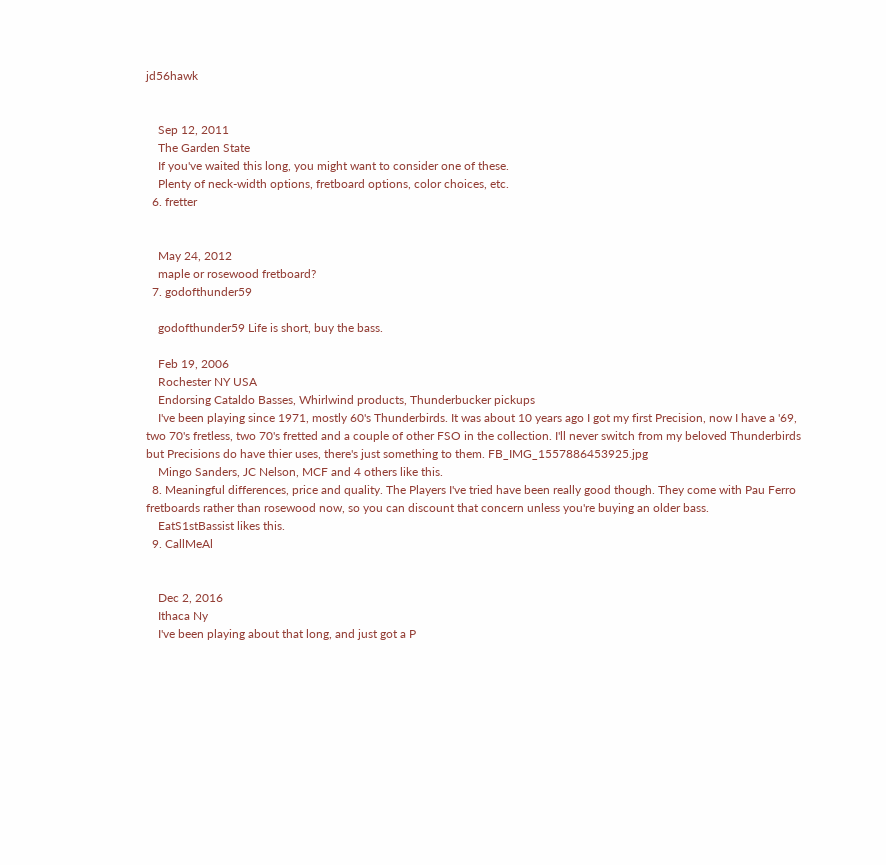jd56hawk


    Sep 12, 2011
    The Garden State
    If you've waited this long, you might want to consider one of these.
    Plenty of neck-width options, fretboard options, color choices, etc.
  6. fretter


    May 24, 2012
    maple or rosewood fretboard?
  7. godofthunder59

    godofthunder59 Life is short, buy the bass.

    Feb 19, 2006
    Rochester NY USA
    Endorsing Cataldo Basses, Whirlwind products, Thunderbucker pickups
    I've been playing since 1971, mostly 60's Thunderbirds. It was about 10 years ago I got my first Precision, now I have a '69, two 70's fretless, two 70's fretted and a couple of other FSO in the collection. I'll never switch from my beloved Thunderbirds but Precisions do have thier uses, there's just something to them. FB_IMG_1557886453925.jpg
    Mingo Sanders, JC Nelson, MCF and 4 others like this.
  8. Meaningful differences, price and quality. The Players I've tried have been really good though. They come with Pau Ferro fretboards rather than rosewood now, so you can discount that concern unless you're buying an older bass.
    EatS1stBassist likes this.
  9. CallMeAl


    Dec 2, 2016
    Ithaca Ny
    I've been playing about that long, and just got a P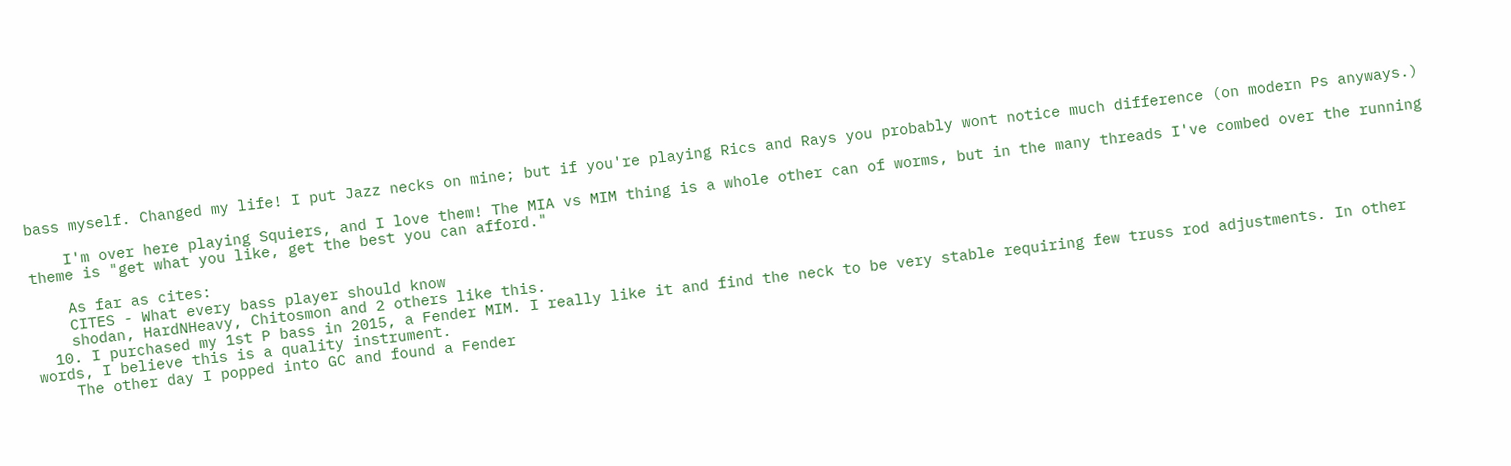bass myself. Changed my life! I put Jazz necks on mine; but if you're playing Rics and Rays you probably wont notice much difference (on modern Ps anyways.)

    I'm over here playing Squiers, and I love them! The MIA vs MIM thing is a whole other can of worms, but in the many threads I've combed over the running theme is "get what you like, get the best you can afford."

    As far as cites:
    CITES - What every bass player should know
    shodan, HardNHeavy, Chitosmon and 2 others like this.
  10. I purchased my 1st P bass in 2015, a Fender MIM. I really like it and find the neck to be very stable requiring few truss rod adjustments. In other words, I believe this is a quality instrument.
    The other day I popped into GC and found a Fender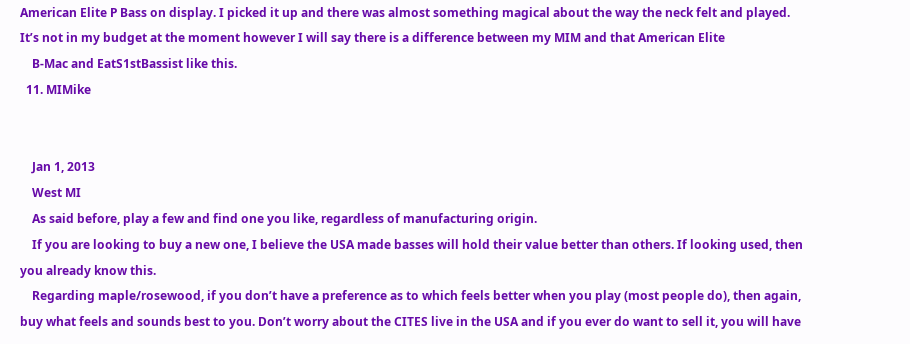American Elite P Bass on display. I picked it up and there was almost something magical about the way the neck felt and played. It’s not in my budget at the moment however I will say there is a difference between my MIM and that American Elite
    B-Mac and EatS1stBassist like this.
  11. MIMike


    Jan 1, 2013
    West MI
    As said before, play a few and find one you like, regardless of manufacturing origin.
    If you are looking to buy a new one, I believe the USA made basses will hold their value better than others. If looking used, then you already know this.
    Regarding maple/rosewood, if you don’t have a preference as to which feels better when you play (most people do), then again, buy what feels and sounds best to you. Don’t worry about the CITES live in the USA and if you ever do want to sell it, you will have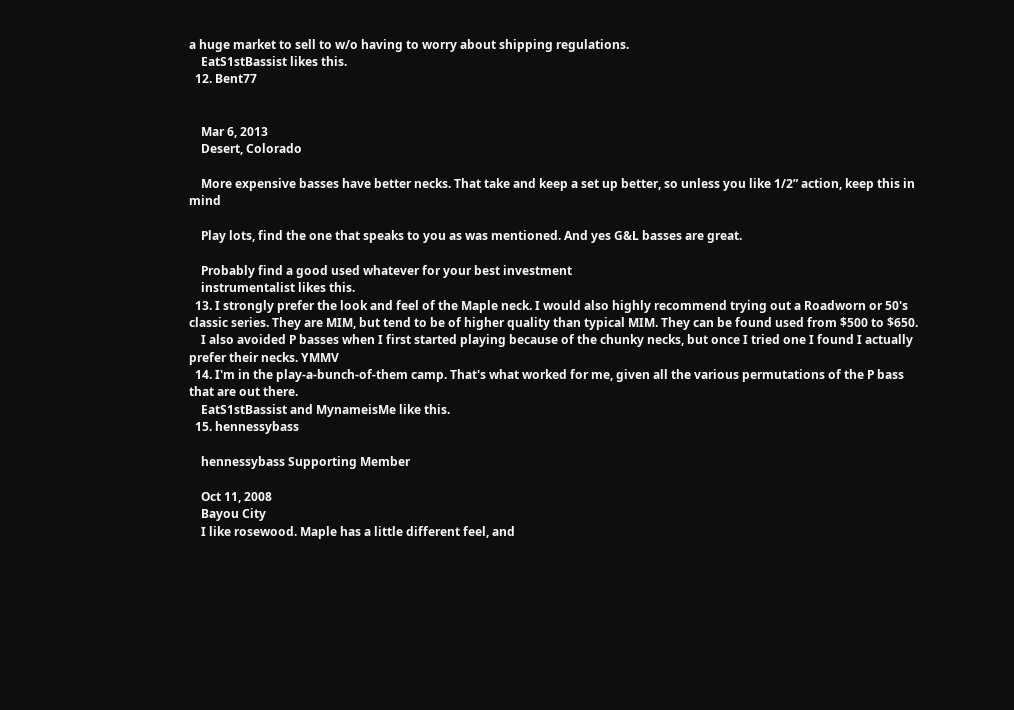a huge market to sell to w/o having to worry about shipping regulations.
    EatS1stBassist likes this.
  12. Bent77


    Mar 6, 2013
    Desert, Colorado

    More expensive basses have better necks. That take and keep a set up better, so unless you like 1/2” action, keep this in mind

    Play lots, find the one that speaks to you as was mentioned. And yes G&L basses are great.

    Probably find a good used whatever for your best investment
    instrumentalist likes this.
  13. I strongly prefer the look and feel of the Maple neck. I would also highly recommend trying out a Roadworn or 50's classic series. They are MIM, but tend to be of higher quality than typical MIM. They can be found used from $500 to $650.
    I also avoided P basses when I first started playing because of the chunky necks, but once I tried one I found I actually prefer their necks. YMMV
  14. I'm in the play-a-bunch-of-them camp. That's what worked for me, given all the various permutations of the P bass that are out there.
    EatS1stBassist and MynameisMe like this.
  15. hennessybass

    hennessybass Supporting Member

    Oct 11, 2008
    Bayou City
    I like rosewood. Maple has a little different feel, and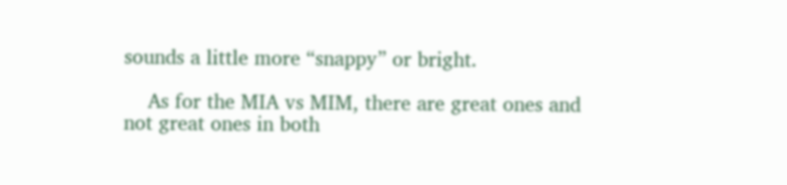sounds a little more “snappy” or bright.

    As for the MIA vs MIM, there are great ones and not great ones in both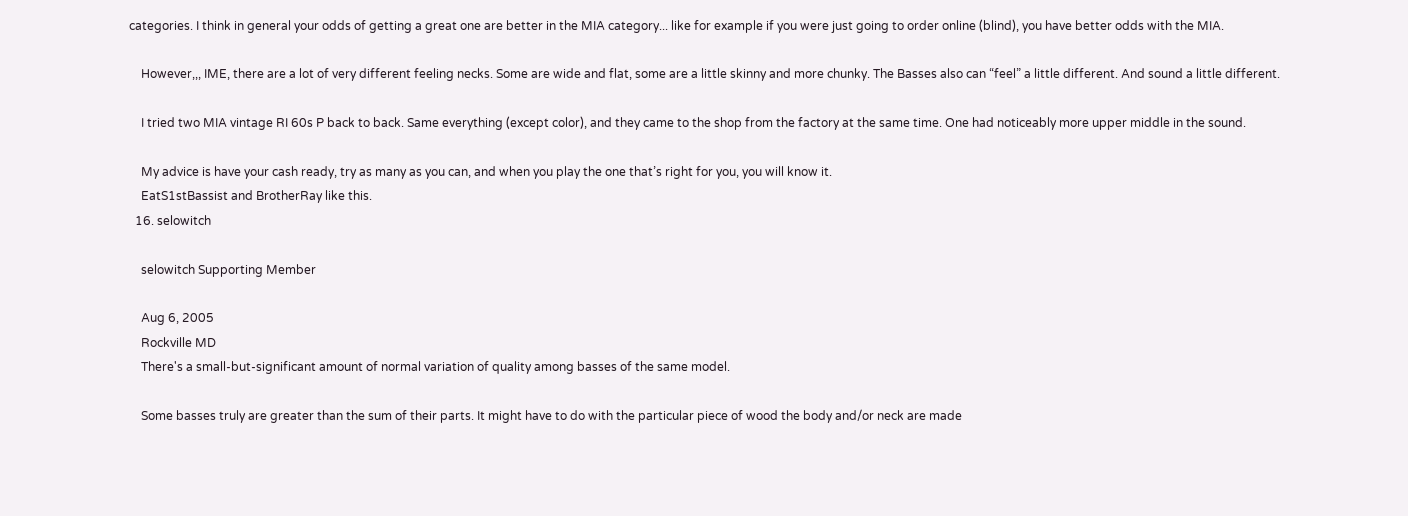categories. I think in general your odds of getting a great one are better in the MIA category... like for example if you were just going to order online (blind), you have better odds with the MIA.

    However,,, IME, there are a lot of very different feeling necks. Some are wide and flat, some are a little skinny and more chunky. The Basses also can “feel” a little different. And sound a little different.

    I tried two MIA vintage RI 60s P back to back. Same everything (except color), and they came to the shop from the factory at the same time. One had noticeably more upper middle in the sound.

    My advice is have your cash ready, try as many as you can, and when you play the one that’s right for you, you will know it.
    EatS1stBassist and BrotherRay like this.
  16. selowitch

    selowitch Supporting Member

    Aug 6, 2005
    Rockville MD
    There's a small-but-significant amount of normal variation of quality among basses of the same model.

    Some basses truly are greater than the sum of their parts. It might have to do with the particular piece of wood the body and/or neck are made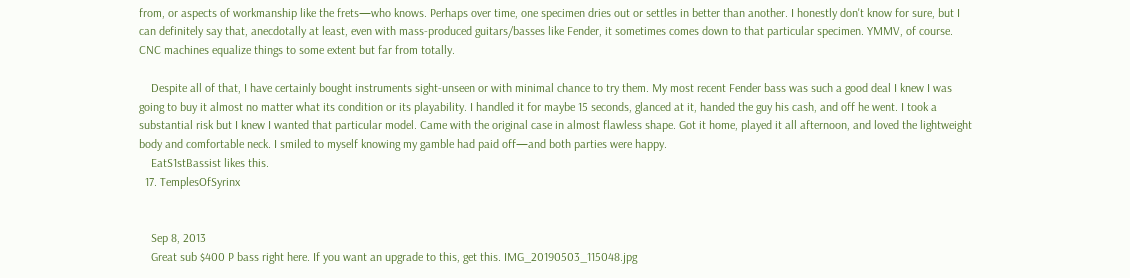from, or aspects of workmanship like the frets—who knows. Perhaps over time, one specimen dries out or settles in better than another. I honestly don't know for sure, but I can definitely say that, anecdotally at least, even with mass-produced guitars/basses like Fender, it sometimes comes down to that particular specimen. YMMV, of course. CNC machines equalize things to some extent but far from totally.

    Despite all of that, I have certainly bought instruments sight-unseen or with minimal chance to try them. My most recent Fender bass was such a good deal I knew I was going to buy it almost no matter what its condition or its playability. I handled it for maybe 15 seconds, glanced at it, handed the guy his cash, and off he went. I took a substantial risk but I knew I wanted that particular model. Came with the original case in almost flawless shape. Got it home, played it all afternoon, and loved the lightweight body and comfortable neck. I smiled to myself knowing my gamble had paid off—and both parties were happy.
    EatS1stBassist likes this.
  17. TemplesOfSyrinx


    Sep 8, 2013
    Great sub $400 P bass right here. If you want an upgrade to this, get this. IMG_20190503_115048.jpg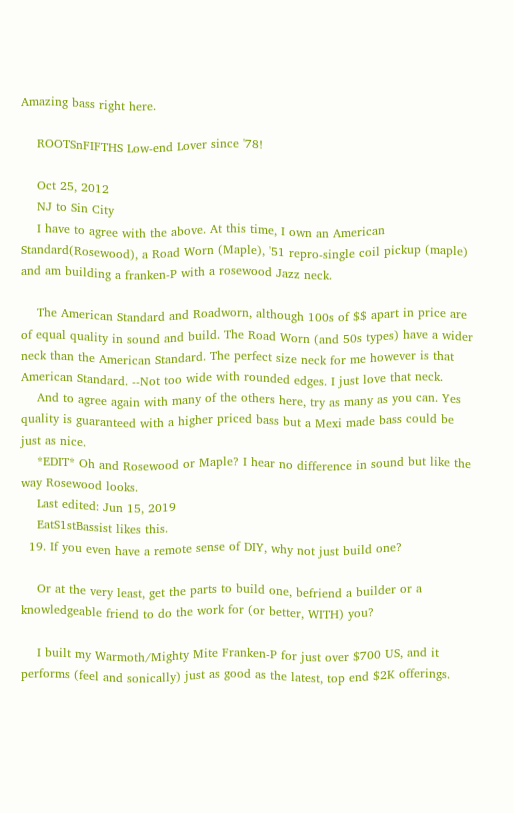Amazing bass right here.

    ROOTSnFIFTHS Low-end Lover since '78!

    Oct 25, 2012
    NJ to Sin City
    I have to agree with the above. At this time, I own an American Standard(Rosewood), a Road Worn (Maple), '51 repro-single coil pickup (maple) and am building a franken-P with a rosewood Jazz neck.

    The American Standard and Roadworn, although 100s of $$ apart in price are of equal quality in sound and build. The Road Worn (and 50s types) have a wider neck than the American Standard. The perfect size neck for me however is that American Standard. --Not too wide with rounded edges. I just love that neck.
    And to agree again with many of the others here, try as many as you can. Yes quality is guaranteed with a higher priced bass but a Mexi made bass could be just as nice.
    *EDIT* Oh and Rosewood or Maple? I hear no difference in sound but like the way Rosewood looks.
    Last edited: Jun 15, 2019
    EatS1stBassist likes this.
  19. If you even have a remote sense of DIY, why not just build one?

    Or at the very least, get the parts to build one, befriend a builder or a knowledgeable friend to do the work for (or better, WITH) you?

    I built my Warmoth/Mighty Mite Franken-P for just over $700 US, and it performs (feel and sonically) just as good as the latest, top end $2K offerings.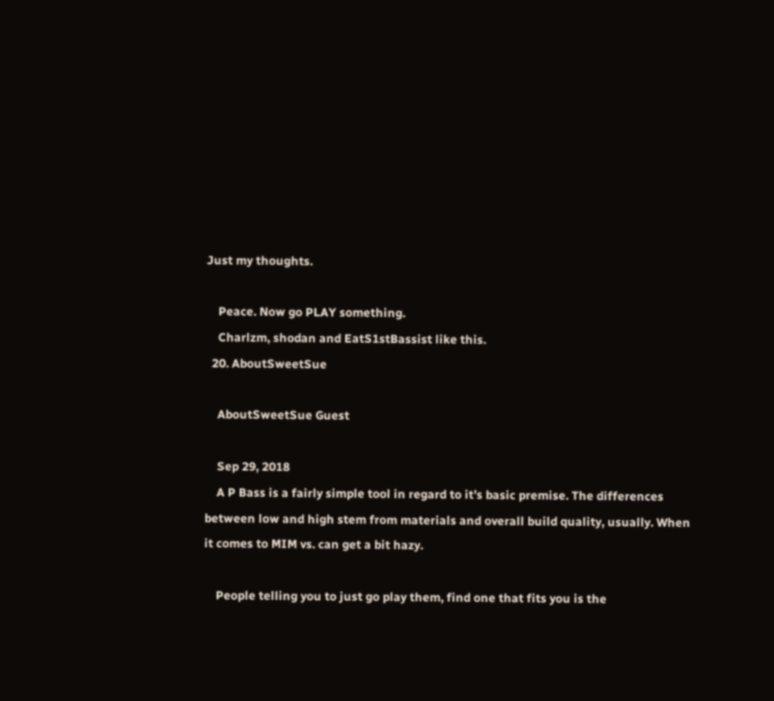Just my thoughts.

    Peace. Now go PLAY something.
    Charlzm, shodan and EatS1stBassist like this.
  20. AboutSweetSue

    AboutSweetSue Guest

    Sep 29, 2018
    A P Bass is a fairly simple tool in regard to it’s basic premise. The differences between low and high stem from materials and overall build quality, usually. When it comes to MIM vs. can get a bit hazy.

    People telling you to just go play them, find one that fits you is the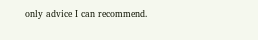only advice I can recommend.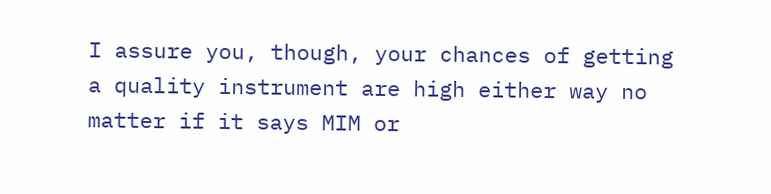I assure you, though, your chances of getting a quality instrument are high either way no matter if it says MIM or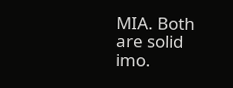MIA. Both are solid imo.